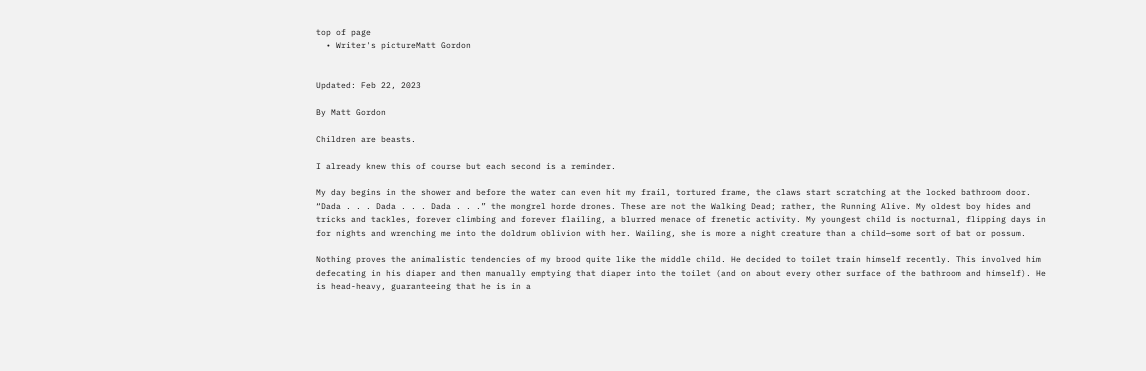top of page
  • Writer's pictureMatt Gordon


Updated: Feb 22, 2023

By Matt Gordon

Children are beasts.

I already knew this of course but each second is a reminder.

My day begins in the shower and before the water can even hit my frail, tortured frame, the claws start scratching at the locked bathroom door. “Dada . . . Dada . . . Dada . . .” the mongrel horde drones. These are not the Walking Dead; rather, the Running Alive. My oldest boy hides and tricks and tackles, forever climbing and forever flailing, a blurred menace of frenetic activity. My youngest child is nocturnal, flipping days in for nights and wrenching me into the doldrum oblivion with her. Wailing, she is more a night creature than a child—some sort of bat or possum.

Nothing proves the animalistic tendencies of my brood quite like the middle child. He decided to toilet train himself recently. This involved him defecating in his diaper and then manually emptying that diaper into the toilet (and on about every other surface of the bathroom and himself). He is head-heavy, guaranteeing that he is in a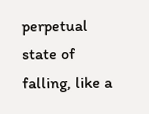perpetual state of falling, like a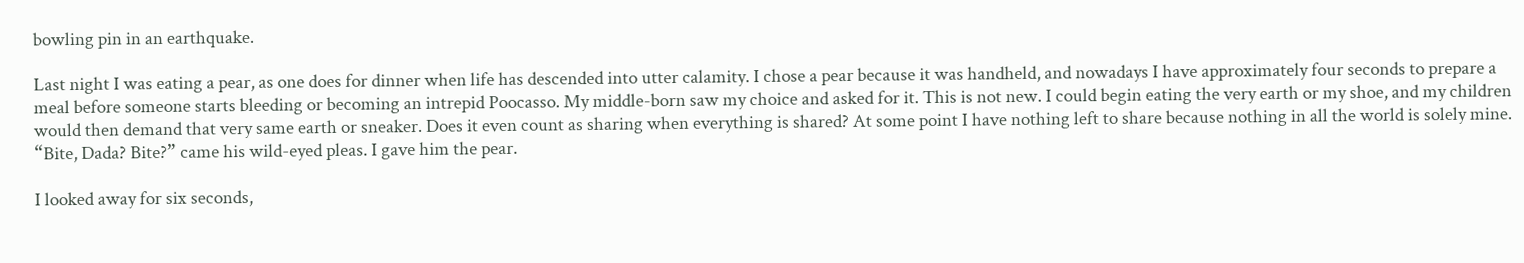bowling pin in an earthquake.

Last night I was eating a pear, as one does for dinner when life has descended into utter calamity. I chose a pear because it was handheld, and nowadays I have approximately four seconds to prepare a meal before someone starts bleeding or becoming an intrepid Poocasso. My middle-born saw my choice and asked for it. This is not new. I could begin eating the very earth or my shoe, and my children would then demand that very same earth or sneaker. Does it even count as sharing when everything is shared? At some point I have nothing left to share because nothing in all the world is solely mine. “Bite, Dada? Bite?” came his wild-eyed pleas. I gave him the pear.

I looked away for six seconds,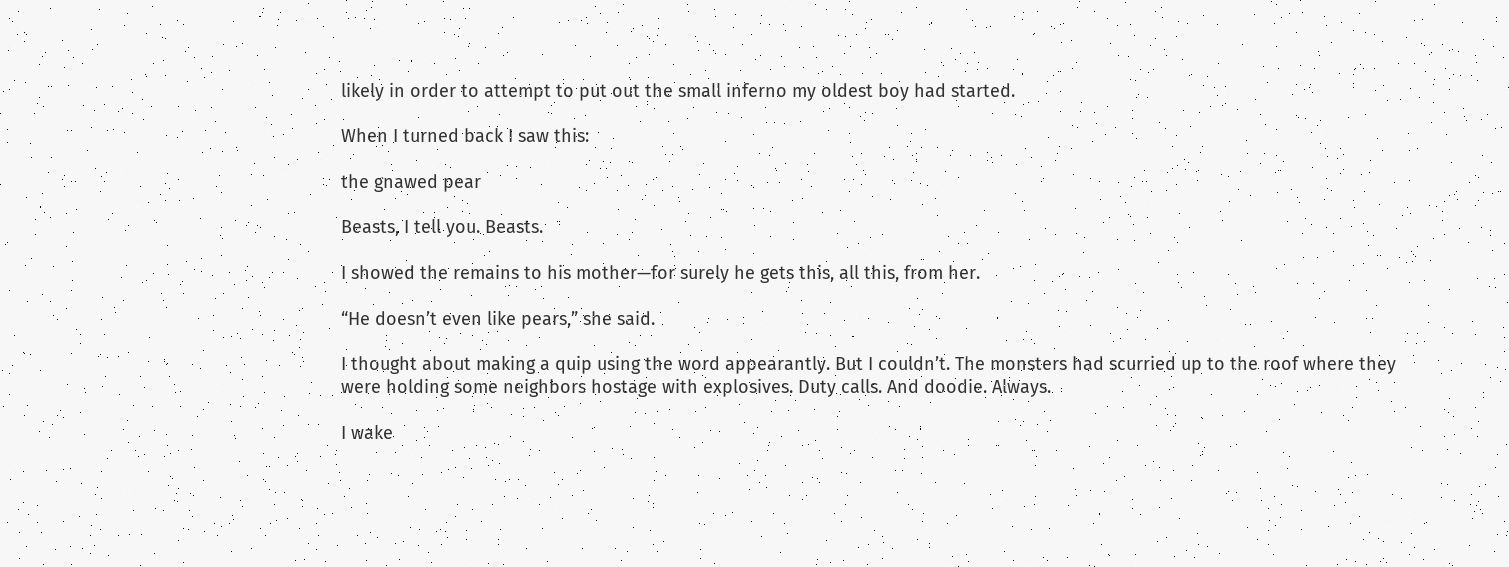likely in order to attempt to put out the small inferno my oldest boy had started.

When I turned back I saw this:

the gnawed pear

Beasts, I tell you. Beasts.

I showed the remains to his mother—for surely he gets this, all this, from her.

“He doesn’t even like pears,” she said.

I thought about making a quip using the word appearantly. But I couldn’t. The monsters had scurried up to the roof where they were holding some neighbors hostage with explosives. Duty calls. And doodie. Always.

I wake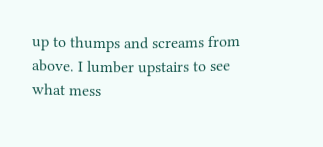up to thumps and screams from above. I lumber upstairs to see what mess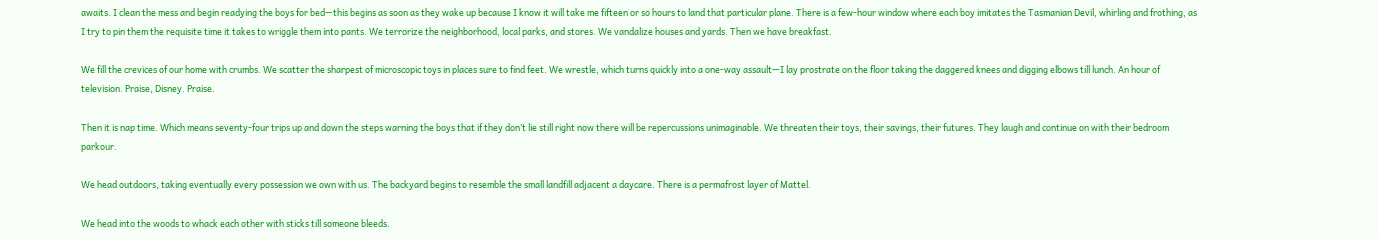awaits. I clean the mess and begin readying the boys for bed—this begins as soon as they wake up because I know it will take me fifteen or so hours to land that particular plane. There is a few-hour window where each boy imitates the Tasmanian Devil, whirling and frothing, as I try to pin them the requisite time it takes to wriggle them into pants. We terrorize the neighborhood, local parks, and stores. We vandalize houses and yards. Then we have breakfast.

We fill the crevices of our home with crumbs. We scatter the sharpest of microscopic toys in places sure to find feet. We wrestle, which turns quickly into a one-way assault—I lay prostrate on the floor taking the daggered knees and digging elbows till lunch. An hour of television. Praise, Disney. Praise.

Then it is nap time. Which means seventy-four trips up and down the steps warning the boys that if they don’t lie still right now there will be repercussions unimaginable. We threaten their toys, their savings, their futures. They laugh and continue on with their bedroom parkour.

We head outdoors, taking eventually every possession we own with us. The backyard begins to resemble the small landfill adjacent a daycare. There is a permafrost layer of Mattel.

We head into the woods to whack each other with sticks till someone bleeds.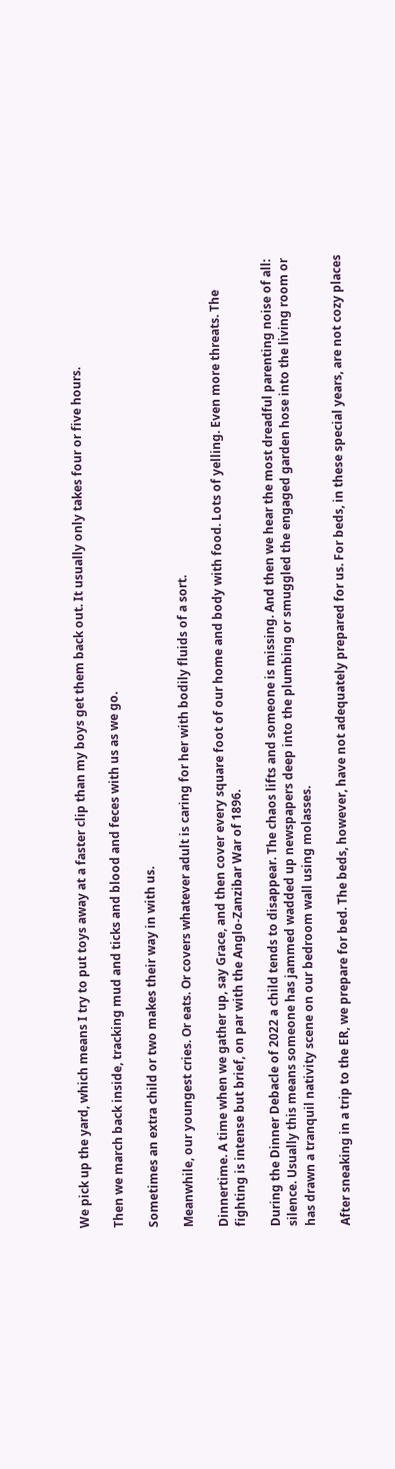We pick up the yard, which means I try to put toys away at a faster clip than my boys get them back out. It usually only takes four or five hours.

Then we march back inside, tracking mud and ticks and blood and feces with us as we go.

Sometimes an extra child or two makes their way in with us.

Meanwhile, our youngest cries. Or eats. Or covers whatever adult is caring for her with bodily fluids of a sort.

Dinnertime. A time when we gather up, say Grace, and then cover every square foot of our home and body with food. Lots of yelling. Even more threats. The fighting is intense but brief, on par with the Anglo-Zanzibar War of 1896.

During the Dinner Debacle of 2022 a child tends to disappear. The chaos lifts and someone is missing. And then we hear the most dreadful parenting noise of all: silence. Usually this means someone has jammed wadded up newspapers deep into the plumbing or smuggled the engaged garden hose into the living room or has drawn a tranquil nativity scene on our bedroom wall using molasses.

After sneaking in a trip to the ER, we prepare for bed. The beds, however, have not adequately prepared for us. For beds, in these special years, are not cozy places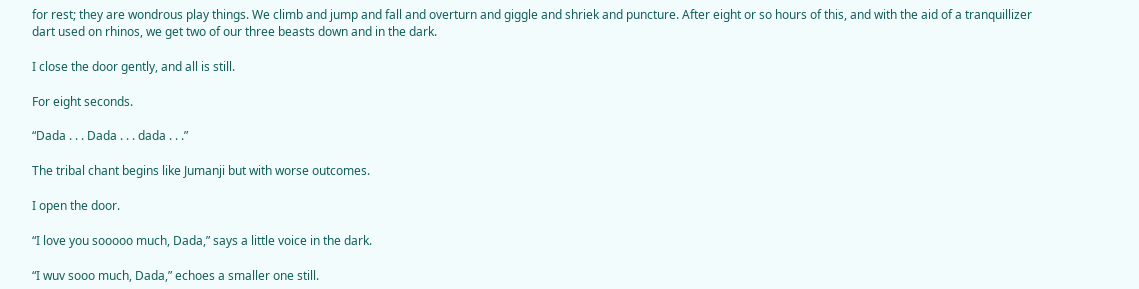for rest; they are wondrous play things. We climb and jump and fall and overturn and giggle and shriek and puncture. After eight or so hours of this, and with the aid of a tranquillizer dart used on rhinos, we get two of our three beasts down and in the dark.

I close the door gently, and all is still.

For eight seconds.

“Dada . . . Dada . . . dada . . .”

The tribal chant begins like Jumanji but with worse outcomes.

I open the door.

“I love you sooooo much, Dada,” says a little voice in the dark.

“I wuv sooo much, Dada,” echoes a smaller one still.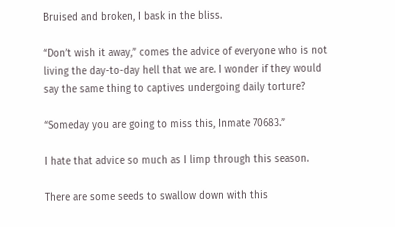Bruised and broken, I bask in the bliss.

“Don’t wish it away,” comes the advice of everyone who is not living the day-to-day hell that we are. I wonder if they would say the same thing to captives undergoing daily torture?

“Someday you are going to miss this, Inmate 70683.”

I hate that advice so much as I limp through this season.

There are some seeds to swallow down with this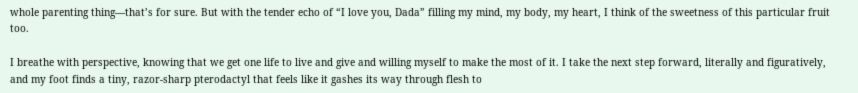whole parenting thing—that’s for sure. But with the tender echo of “I love you, Dada” filling my mind, my body, my heart, I think of the sweetness of this particular fruit too.

I breathe with perspective, knowing that we get one life to live and give and willing myself to make the most of it. I take the next step forward, literally and figuratively, and my foot finds a tiny, razor-sharp pterodactyl that feels like it gashes its way through flesh to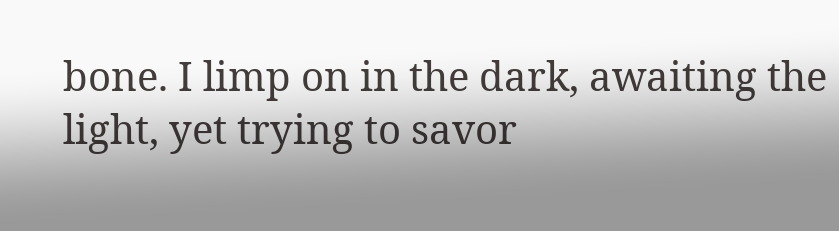bone. I limp on in the dark, awaiting the light, yet trying to savor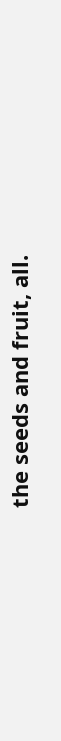the seeds and fruit, all.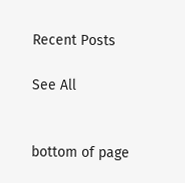Recent Posts

See All


bottom of page